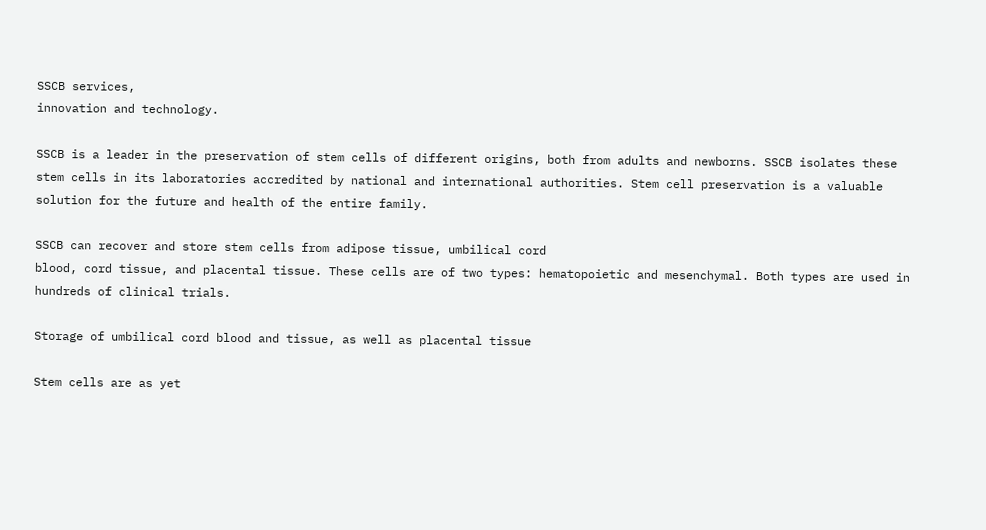SSCB services,
innovation and technology.

SSCB is a leader in the preservation of stem cells of different origins, both from adults and newborns. SSCB isolates these stem cells in its laboratories accredited by national and international authorities. Stem cell preservation is a valuable solution for the future and health of the entire family.

SSCB can recover and store stem cells from adipose tissue, umbilical cord
blood, cord tissue, and placental tissue. These cells are of two types: hematopoietic and mesenchymal. Both types are used in hundreds of clinical trials.

Storage of umbilical cord blood and tissue, as well as placental tissue

Stem cells are as yet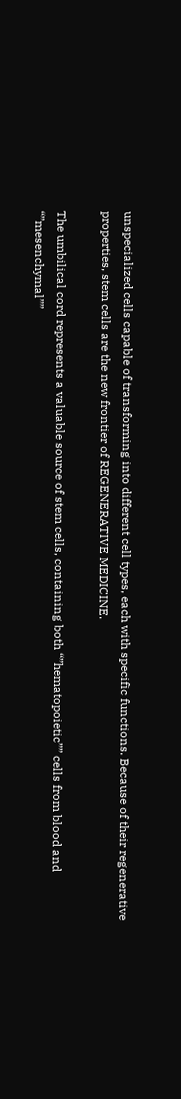unspecialized cells capable of transforming into different cell types, each with specific functions. Because of their regenerative properties, stem cells are the new frontier of REGENERATIVE MEDICINE.

The umbilical cord represents a valuable source of stem cells, containing both “”hematopoietic”” cells from blood and “”mesenchymal””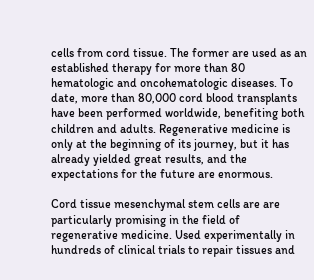cells from cord tissue. The former are used as an established therapy for more than 80 hematologic and oncohematologic diseases. To date, more than 80,000 cord blood transplants have been performed worldwide, benefiting both children and adults. Regenerative medicine is only at the beginning of its journey, but it has already yielded great results, and the expectations for the future are enormous.

Cord tissue mesenchymal stem cells are are particularly promising in the field of regenerative medicine. Used experimentally in hundreds of clinical trials to repair tissues and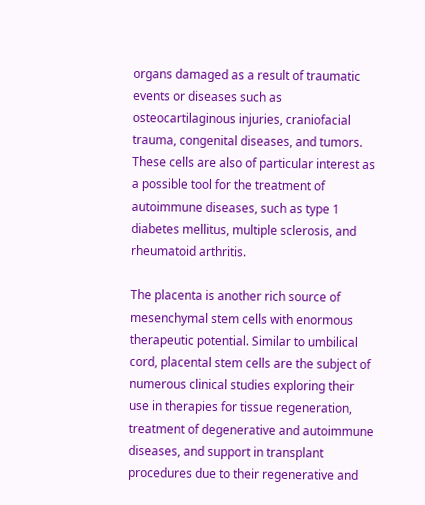organs damaged as a result of traumatic events or diseases such as osteocartilaginous injuries, craniofacial trauma, congenital diseases, and tumors. These cells are also of particular interest as a possible tool for the treatment of autoimmune diseases, such as type 1 diabetes mellitus, multiple sclerosis, and rheumatoid arthritis.

The placenta is another rich source of mesenchymal stem cells with enormous therapeutic potential. Similar to umbilical cord, placental stem cells are the subject of numerous clinical studies exploring their use in therapies for tissue regeneration, treatment of degenerative and autoimmune diseases, and support in transplant procedures due to their regenerative and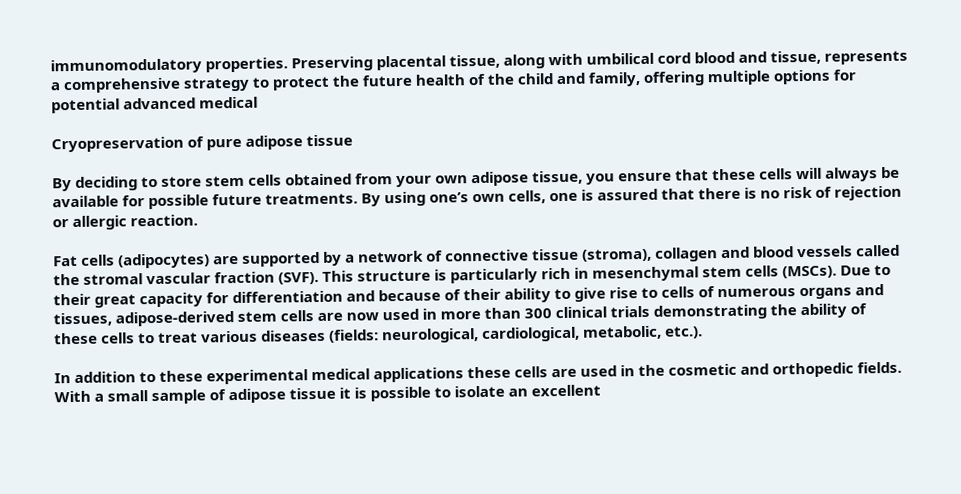immunomodulatory properties. Preserving placental tissue, along with umbilical cord blood and tissue, represents a comprehensive strategy to protect the future health of the child and family, offering multiple options for potential advanced medical

Cryopreservation of pure adipose tissue

By deciding to store stem cells obtained from your own adipose tissue, you ensure that these cells will always be available for possible future treatments. By using one’s own cells, one is assured that there is no risk of rejection or allergic reaction.

Fat cells (adipocytes) are supported by a network of connective tissue (stroma), collagen and blood vessels called the stromal vascular fraction (SVF). This structure is particularly rich in mesenchymal stem cells (MSCs). Due to their great capacity for differentiation and because of their ability to give rise to cells of numerous organs and tissues, adipose-derived stem cells are now used in more than 300 clinical trials demonstrating the ability of these cells to treat various diseases (fields: neurological, cardiological, metabolic, etc.).

In addition to these experimental medical applications these cells are used in the cosmetic and orthopedic fields. With a small sample of adipose tissue it is possible to isolate an excellent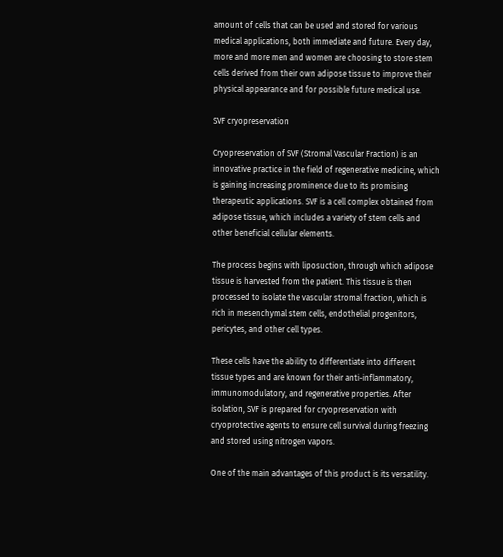amount of cells that can be used and stored for various medical applications, both immediate and future. Every day, more and more men and women are choosing to store stem cells derived from their own adipose tissue to improve their physical appearance and for possible future medical use.

SVF cryopreservation

Cryopreservation of SVF (Stromal Vascular Fraction) is an innovative practice in the field of regenerative medicine, which is gaining increasing prominence due to its promising therapeutic applications. SVF is a cell complex obtained from adipose tissue, which includes a variety of stem cells and other beneficial cellular elements.

The process begins with liposuction, through which adipose tissue is harvested from the patient. This tissue is then processed to isolate the vascular stromal fraction, which is rich in mesenchymal stem cells, endothelial progenitors, pericytes, and other cell types.

These cells have the ability to differentiate into different tissue types and are known for their anti-inflammatory, immunomodulatory, and regenerative properties. After isolation, SVF is prepared for cryopreservation with cryoprotective agents to ensure cell survival during freezing and stored using nitrogen vapors.

One of the main advantages of this product is its versatility.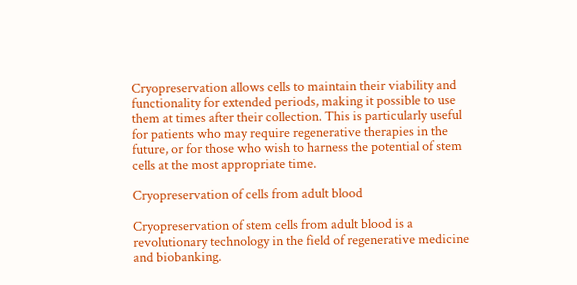Cryopreservation allows cells to maintain their viability and functionality for extended periods, making it possible to use them at times after their collection. This is particularly useful for patients who may require regenerative therapies in the future, or for those who wish to harness the potential of stem cells at the most appropriate time.

Cryopreservation of cells from adult blood

Cryopreservation of stem cells from adult blood is a revolutionary technology in the field of regenerative medicine and biobanking.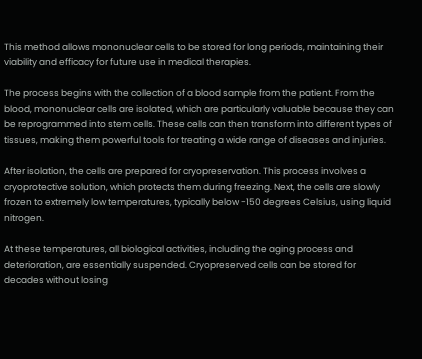This method allows mononuclear cells to be stored for long periods, maintaining their viability and efficacy for future use in medical therapies.

The process begins with the collection of a blood sample from the patient. From the blood, mononuclear cells are isolated, which are particularly valuable because they can be reprogrammed into stem cells. These cells can then transform into different types of tissues, making them powerful tools for treating a wide range of diseases and injuries.

After isolation, the cells are prepared for cryopreservation. This process involves a cryoprotective solution, which protects them during freezing. Next, the cells are slowly frozen to extremely low temperatures, typically below -150 degrees Celsius, using liquid nitrogen.

At these temperatures, all biological activities, including the aging process and deterioration, are essentially suspended. Cryopreserved cells can be stored for decades without losing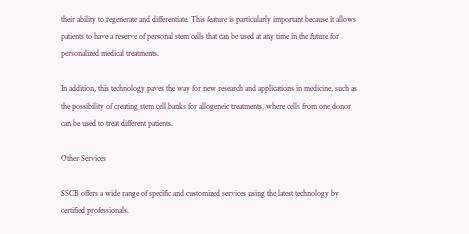their ability to regenerate and differentiate. This feature is particularly important because it allows patients to have a reserve of personal stem cells that can be used at any time in the future for personalized medical treatments.

In addition, this technology paves the way for new research and applications in medicine, such as the possibility of creating stem cell banks for allogeneic treatments, where cells from one donor can be used to treat different patients.

Other Services

SSCB offers a wide range of specific and customized services using the latest technology by certified professionals.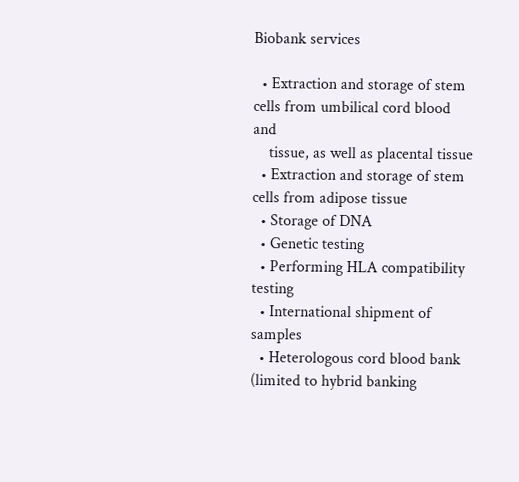Biobank services

  • Extraction and storage of stem cells from umbilical cord blood and
    tissue, as well as placental tissue
  • Extraction and storage of stem cells from adipose tissue
  • Storage of DNA
  • Genetic testing
  • Performing HLA compatibility testing
  • International shipment of samples
  • Heterologous cord blood bank (limited to hybrid banking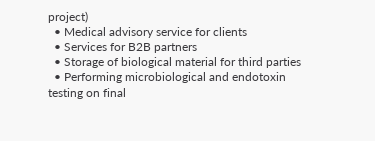project)
  • Medical advisory service for clients
  • Services for B2B partners
  • Storage of biological material for third parties
  • Performing microbiological and endotoxin testing on final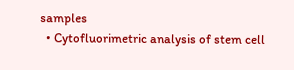samples
  • Cytofluorimetric analysis of stem cell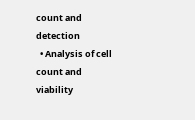count and detection
  • Analysis of cell count and viability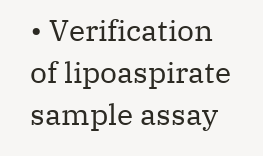• Verification of lipoaspirate sample assay